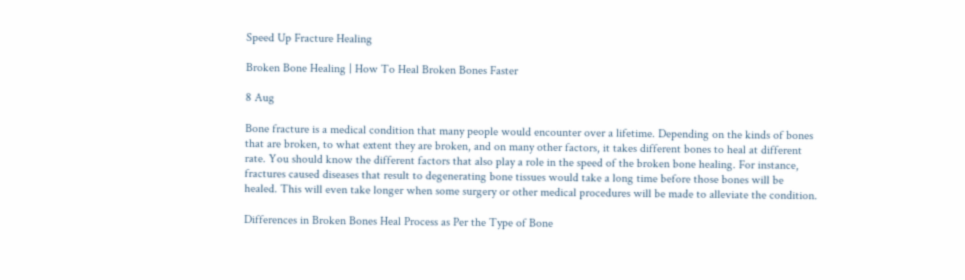Speed Up Fracture Healing

Broken Bone Healing | How To Heal Broken Bones Faster

8 Aug

Bone fracture is a medical condition that many people would encounter over a lifetime. Depending on the kinds of bones that are broken, to what extent they are broken, and on many other factors, it takes different bones to heal at different rate. You should know the different factors that also play a role in the speed of the broken bone healing. For instance, fractures caused diseases that result to degenerating bone tissues would take a long time before those bones will be healed. This will even take longer when some surgery or other medical procedures will be made to alleviate the condition.

Differences in Broken Bones Heal Process as Per the Type of Bone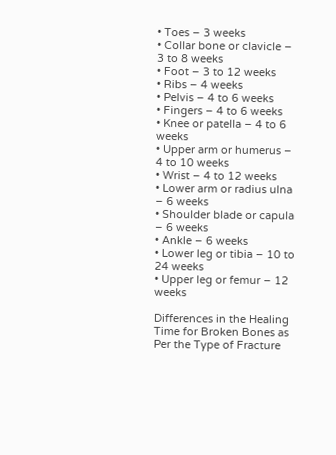• Toes – 3 weeks
• Collar bone or clavicle – 3 to 8 weeks
• Foot – 3 to 12 weeks
• Ribs – 4 weeks
• Pelvis – 4 to 6 weeks
• Fingers – 4 to 6 weeks
• Knee or patella – 4 to 6 weeks
• Upper arm or humerus – 4 to 10 weeks
• Wrist – 4 to 12 weeks
• Lower arm or radius ulna – 6 weeks
• Shoulder blade or capula – 6 weeks
• Ankle – 6 weeks
• Lower leg or tibia – 10 to 24 weeks
• Upper leg or femur – 12 weeks

Differences in the Healing Time for Broken Bones as Per the Type of Fracture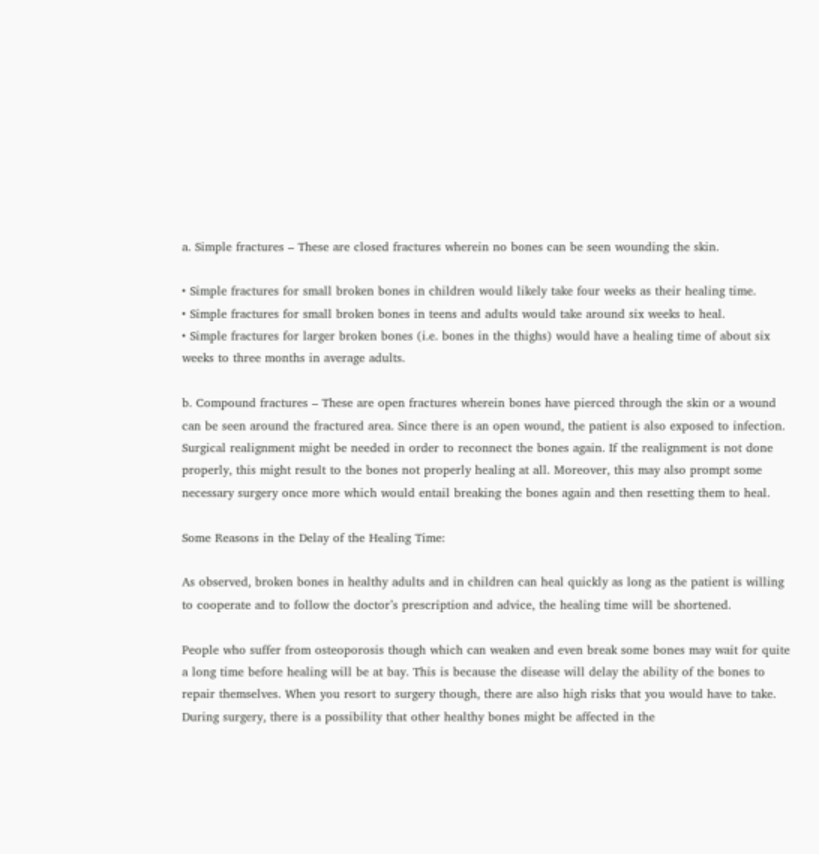a. Simple fractures – These are closed fractures wherein no bones can be seen wounding the skin.

• Simple fractures for small broken bones in children would likely take four weeks as their healing time.
• Simple fractures for small broken bones in teens and adults would take around six weeks to heal.
• Simple fractures for larger broken bones (i.e. bones in the thighs) would have a healing time of about six weeks to three months in average adults.

b. Compound fractures – These are open fractures wherein bones have pierced through the skin or a wound can be seen around the fractured area. Since there is an open wound, the patient is also exposed to infection. Surgical realignment might be needed in order to reconnect the bones again. If the realignment is not done properly, this might result to the bones not properly healing at all. Moreover, this may also prompt some necessary surgery once more which would entail breaking the bones again and then resetting them to heal.

Some Reasons in the Delay of the Healing Time:

As observed, broken bones in healthy adults and in children can heal quickly as long as the patient is willing to cooperate and to follow the doctor’s prescription and advice, the healing time will be shortened.

People who suffer from osteoporosis though which can weaken and even break some bones may wait for quite a long time before healing will be at bay. This is because the disease will delay the ability of the bones to repair themselves. When you resort to surgery though, there are also high risks that you would have to take. During surgery, there is a possibility that other healthy bones might be affected in the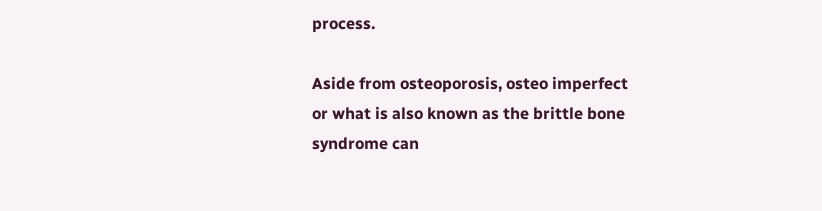process.

Aside from osteoporosis, osteo imperfect or what is also known as the brittle bone syndrome can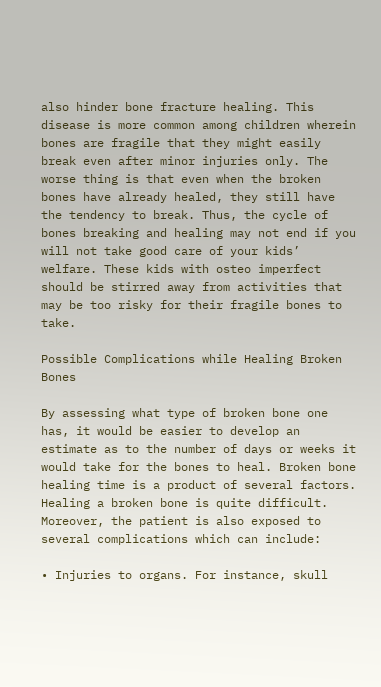also hinder bone fracture healing. This disease is more common among children wherein bones are fragile that they might easily break even after minor injuries only. The worse thing is that even when the broken bones have already healed, they still have the tendency to break. Thus, the cycle of bones breaking and healing may not end if you will not take good care of your kids’ welfare. These kids with osteo imperfect should be stirred away from activities that may be too risky for their fragile bones to take.

Possible Complications while Healing Broken Bones

By assessing what type of broken bone one has, it would be easier to develop an estimate as to the number of days or weeks it would take for the bones to heal. Broken bone healing time is a product of several factors. Healing a broken bone is quite difficult. Moreover, the patient is also exposed to several complications which can include:

• Injuries to organs. For instance, skull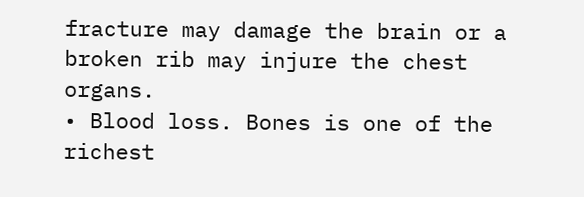fracture may damage the brain or a broken rib may injure the chest organs.
• Blood loss. Bones is one of the richest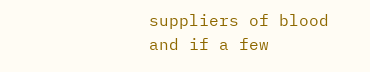suppliers of blood and if a few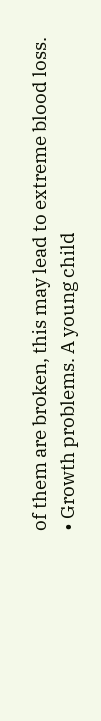of them are broken, this may lead to extreme blood loss.
• Growth problems. A young child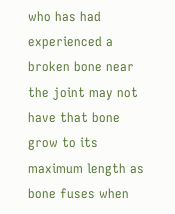who has had experienced a broken bone near the joint may not have that bone grow to its maximum length as bone fuses when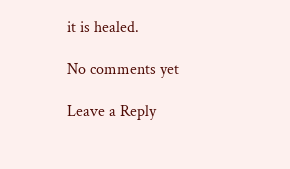it is healed.

No comments yet

Leave a Reply